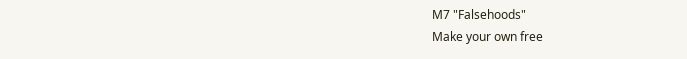M7 "Falsehoods"
Make your own free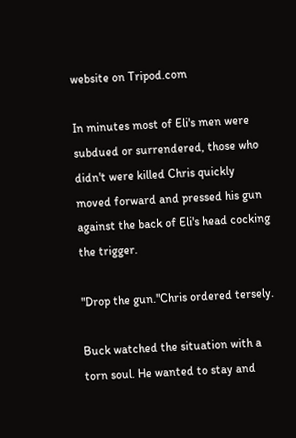website on Tripod.com

In minutes most of Eli's men were subdued or surrendered, those who didn't were killed Chris quickly moved forward and pressed his gun against the back of Eli's head cocking the trigger.

"Drop the gun."Chris ordered tersely.

Buck watched the situation with a torn soul. He wanted to stay and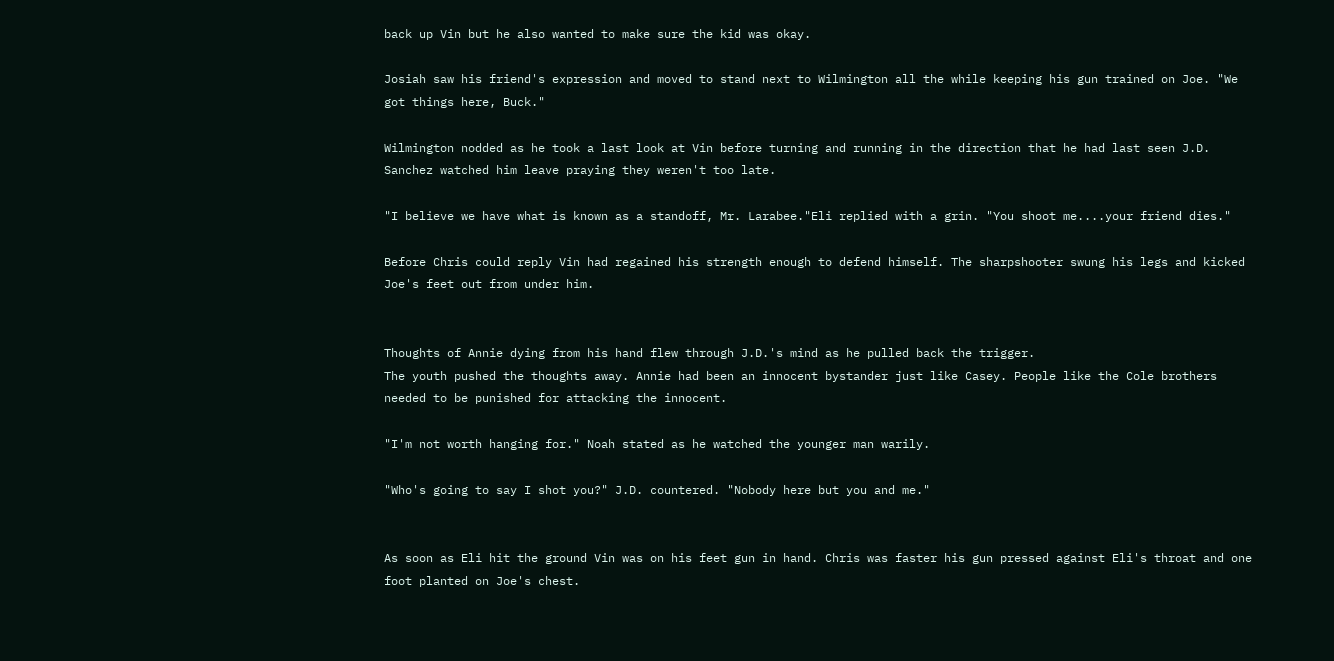back up Vin but he also wanted to make sure the kid was okay.

Josiah saw his friend's expression and moved to stand next to Wilmington all the while keeping his gun trained on Joe. "We got things here, Buck."

Wilmington nodded as he took a last look at Vin before turning and running in the direction that he had last seen J.D.
Sanchez watched him leave praying they weren't too late.

"I believe we have what is known as a standoff, Mr. Larabee."Eli replied with a grin. "You shoot me....your friend dies."

Before Chris could reply Vin had regained his strength enough to defend himself. The sharpshooter swung his legs and kicked Joe's feet out from under him.


Thoughts of Annie dying from his hand flew through J.D.'s mind as he pulled back the trigger.
The youth pushed the thoughts away. Annie had been an innocent bystander just like Casey. People like the Cole brothers needed to be punished for attacking the innocent.

"I'm not worth hanging for." Noah stated as he watched the younger man warily.

"Who's going to say I shot you?" J.D. countered. "Nobody here but you and me."


As soon as Eli hit the ground Vin was on his feet gun in hand. Chris was faster his gun pressed against Eli's throat and one foot planted on Joe's chest.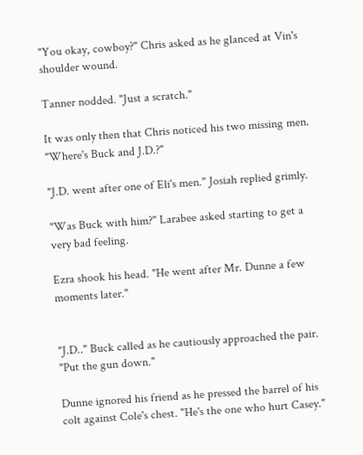"You okay, cowboy?" Chris asked as he glanced at Vin's shoulder wound.

Tanner nodded. "Just a scratch."

It was only then that Chris noticed his two missing men. "Where's Buck and J.D.?"

"J.D. went after one of Eli's men." Josiah replied grimly.

"Was Buck with him?" Larabee asked starting to get a very bad feeling.

Ezra shook his head. "He went after Mr. Dunne a few moments later."


"J.D.." Buck called as he cautiously approached the pair. "Put the gun down."

Dunne ignored his friend as he pressed the barrel of his colt against Cole's chest. "He's the one who hurt Casey."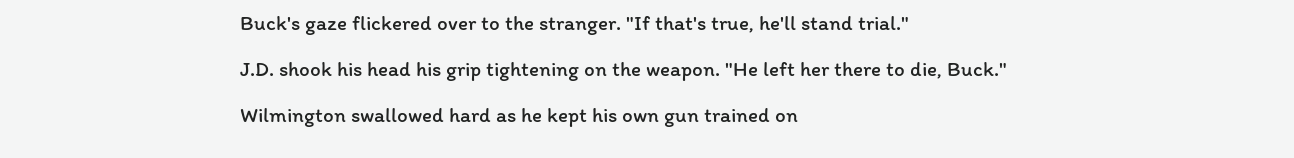Buck's gaze flickered over to the stranger. "If that's true, he'll stand trial."

J.D. shook his head his grip tightening on the weapon. "He left her there to die, Buck."

Wilmington swallowed hard as he kept his own gun trained on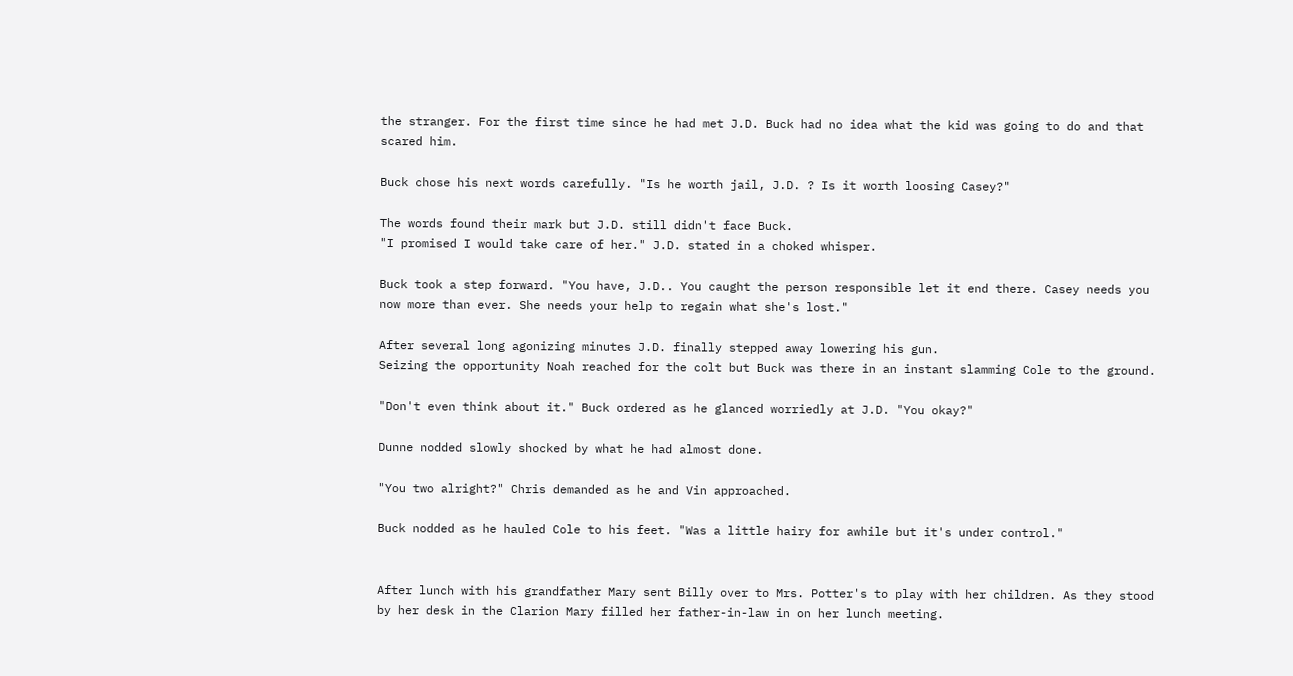the stranger. For the first time since he had met J.D. Buck had no idea what the kid was going to do and that scared him.

Buck chose his next words carefully. "Is he worth jail, J.D. ? Is it worth loosing Casey?"

The words found their mark but J.D. still didn't face Buck.
"I promised I would take care of her." J.D. stated in a choked whisper.

Buck took a step forward. "You have, J.D.. You caught the person responsible let it end there. Casey needs you now more than ever. She needs your help to regain what she's lost."

After several long agonizing minutes J.D. finally stepped away lowering his gun.
Seizing the opportunity Noah reached for the colt but Buck was there in an instant slamming Cole to the ground.

"Don't even think about it." Buck ordered as he glanced worriedly at J.D. "You okay?"

Dunne nodded slowly shocked by what he had almost done.

"You two alright?" Chris demanded as he and Vin approached.

Buck nodded as he hauled Cole to his feet. "Was a little hairy for awhile but it's under control."


After lunch with his grandfather Mary sent Billy over to Mrs. Potter's to play with her children. As they stood by her desk in the Clarion Mary filled her father-in-law in on her lunch meeting.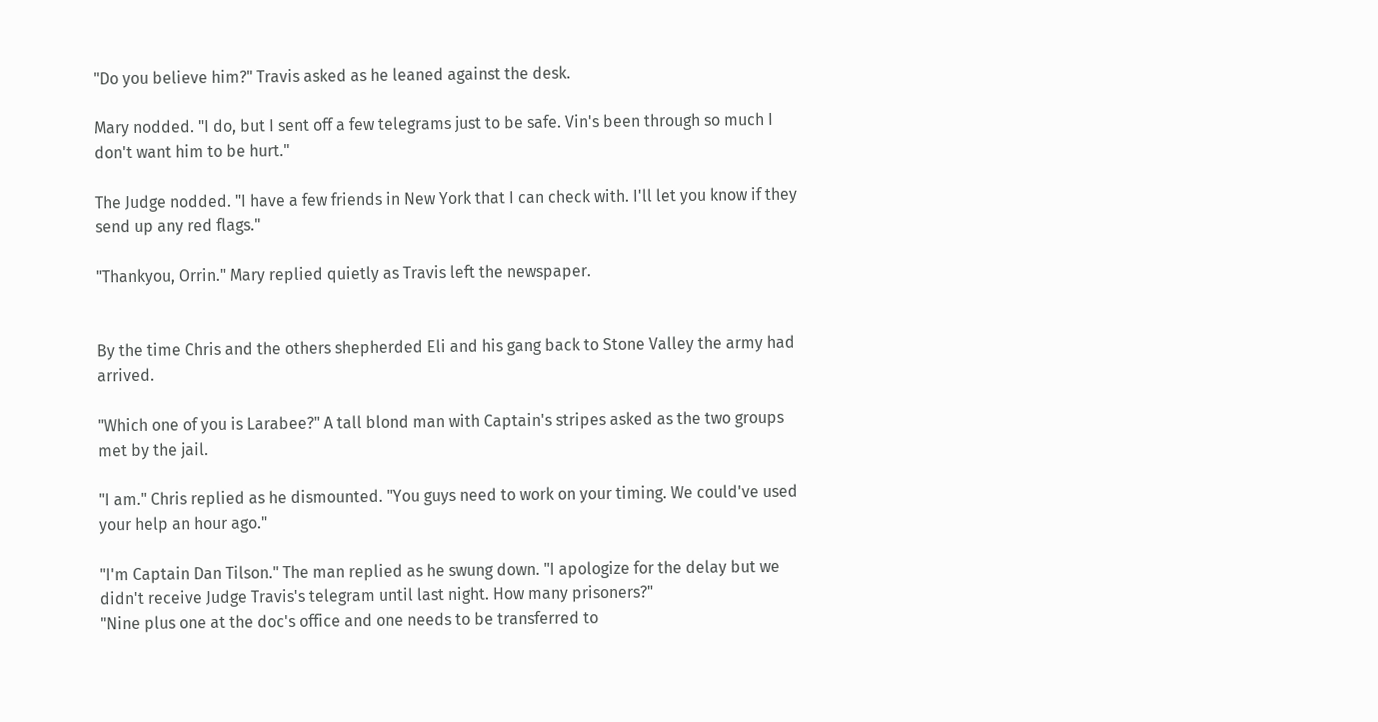"Do you believe him?" Travis asked as he leaned against the desk.

Mary nodded. "I do, but I sent off a few telegrams just to be safe. Vin's been through so much I don't want him to be hurt."

The Judge nodded. "I have a few friends in New York that I can check with. I'll let you know if they send up any red flags."

"Thankyou, Orrin." Mary replied quietly as Travis left the newspaper.


By the time Chris and the others shepherded Eli and his gang back to Stone Valley the army had arrived.

"Which one of you is Larabee?" A tall blond man with Captain's stripes asked as the two groups met by the jail.

"I am." Chris replied as he dismounted. "You guys need to work on your timing. We could've used your help an hour ago."

"I'm Captain Dan Tilson." The man replied as he swung down. "I apologize for the delay but we didn't receive Judge Travis's telegram until last night. How many prisoners?"
"Nine plus one at the doc's office and one needs to be transferred to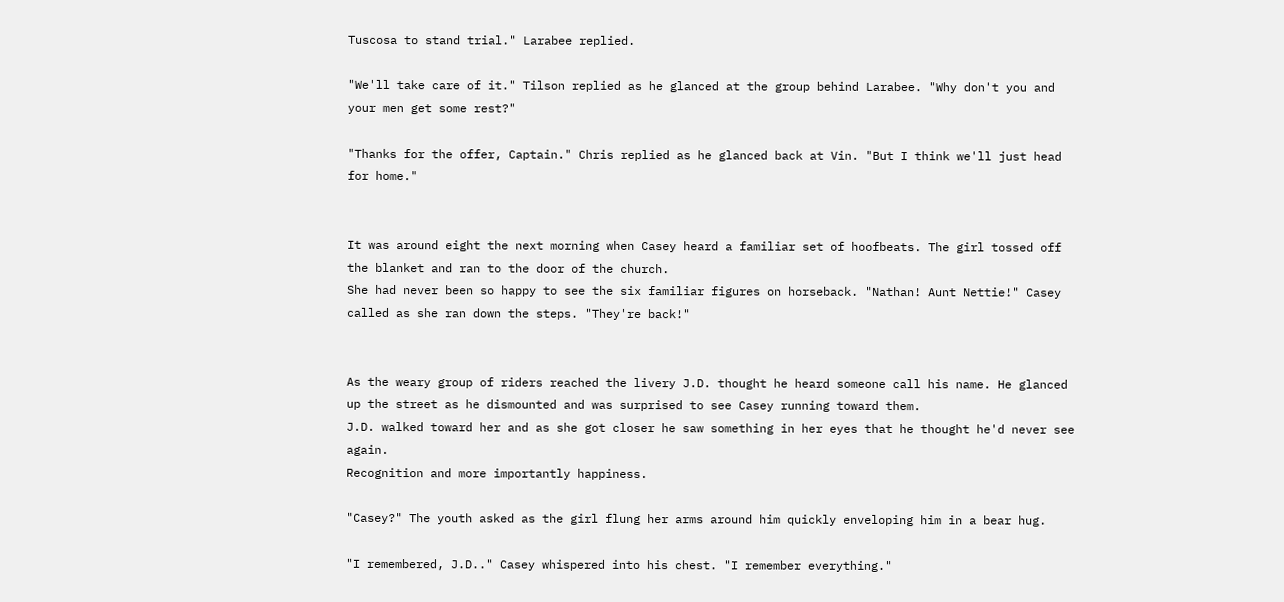Tuscosa to stand trial." Larabee replied.

"We'll take care of it." Tilson replied as he glanced at the group behind Larabee. "Why don't you and your men get some rest?"

"Thanks for the offer, Captain." Chris replied as he glanced back at Vin. "But I think we'll just head for home."


It was around eight the next morning when Casey heard a familiar set of hoofbeats. The girl tossed off the blanket and ran to the door of the church.
She had never been so happy to see the six familiar figures on horseback. "Nathan! Aunt Nettie!" Casey called as she ran down the steps. "They're back!"


As the weary group of riders reached the livery J.D. thought he heard someone call his name. He glanced up the street as he dismounted and was surprised to see Casey running toward them.
J.D. walked toward her and as she got closer he saw something in her eyes that he thought he'd never see again.
Recognition and more importantly happiness.

"Casey?" The youth asked as the girl flung her arms around him quickly enveloping him in a bear hug.

"I remembered, J.D.." Casey whispered into his chest. "I remember everything."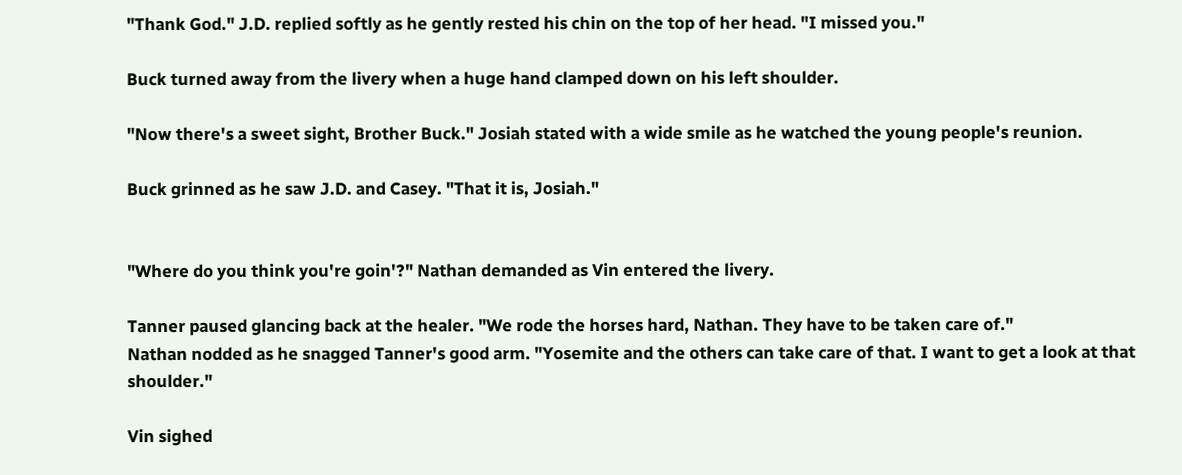"Thank God." J.D. replied softly as he gently rested his chin on the top of her head. "I missed you."

Buck turned away from the livery when a huge hand clamped down on his left shoulder.

"Now there's a sweet sight, Brother Buck." Josiah stated with a wide smile as he watched the young people's reunion.

Buck grinned as he saw J.D. and Casey. "That it is, Josiah."


"Where do you think you're goin'?" Nathan demanded as Vin entered the livery.

Tanner paused glancing back at the healer. "We rode the horses hard, Nathan. They have to be taken care of."
Nathan nodded as he snagged Tanner's good arm. "Yosemite and the others can take care of that. I want to get a look at that shoulder."

Vin sighed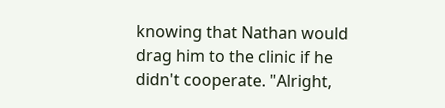knowing that Nathan would drag him to the clinic if he didn't cooperate. "Alright,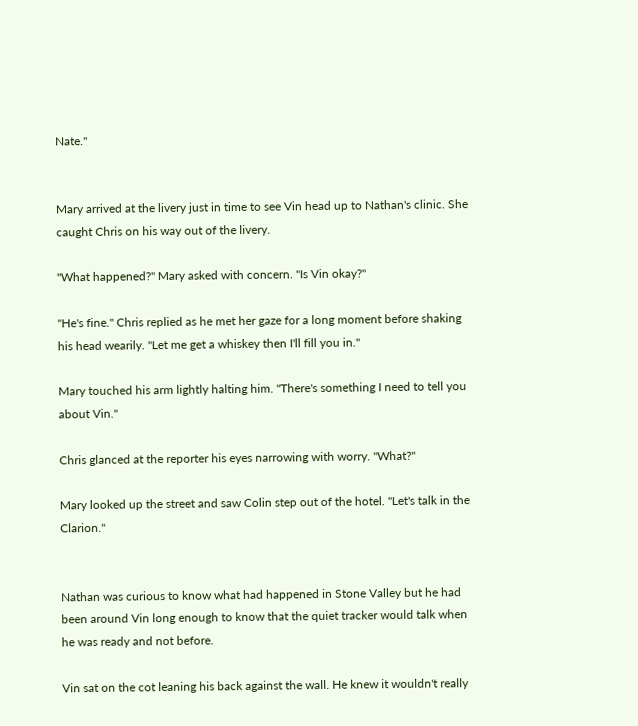Nate."


Mary arrived at the livery just in time to see Vin head up to Nathan's clinic. She caught Chris on his way out of the livery.

"What happened?" Mary asked with concern. "Is Vin okay?"

"He's fine." Chris replied as he met her gaze for a long moment before shaking his head wearily. "Let me get a whiskey then I'll fill you in."

Mary touched his arm lightly halting him. "There's something I need to tell you about Vin."

Chris glanced at the reporter his eyes narrowing with worry. "What?"

Mary looked up the street and saw Colin step out of the hotel. "Let's talk in the Clarion."


Nathan was curious to know what had happened in Stone Valley but he had been around Vin long enough to know that the quiet tracker would talk when he was ready and not before.

Vin sat on the cot leaning his back against the wall. He knew it wouldn't really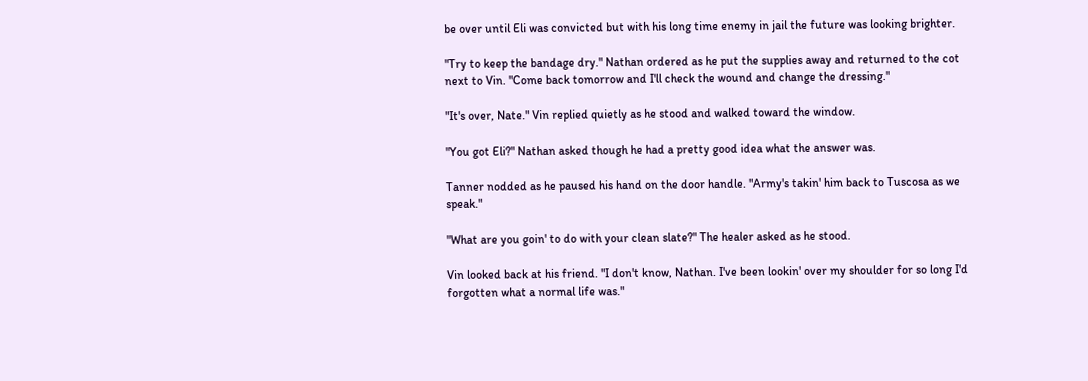be over until Eli was convicted but with his long time enemy in jail the future was looking brighter.

"Try to keep the bandage dry." Nathan ordered as he put the supplies away and returned to the cot next to Vin. "Come back tomorrow and I'll check the wound and change the dressing."

"It's over, Nate." Vin replied quietly as he stood and walked toward the window.

"You got Eli?" Nathan asked though he had a pretty good idea what the answer was.

Tanner nodded as he paused his hand on the door handle. "Army's takin' him back to Tuscosa as we speak."

"What are you goin' to do with your clean slate?" The healer asked as he stood.

Vin looked back at his friend. "I don't know, Nathan. I've been lookin' over my shoulder for so long I'd forgotten what a normal life was."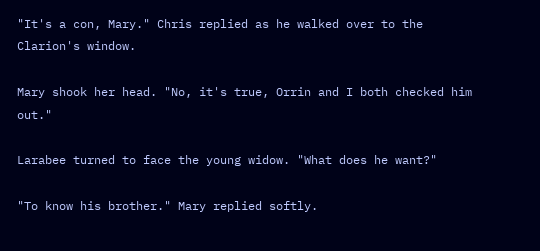"It's a con, Mary." Chris replied as he walked over to the Clarion's window.

Mary shook her head. "No, it's true, Orrin and I both checked him out."

Larabee turned to face the young widow. "What does he want?"

"To know his brother." Mary replied softly.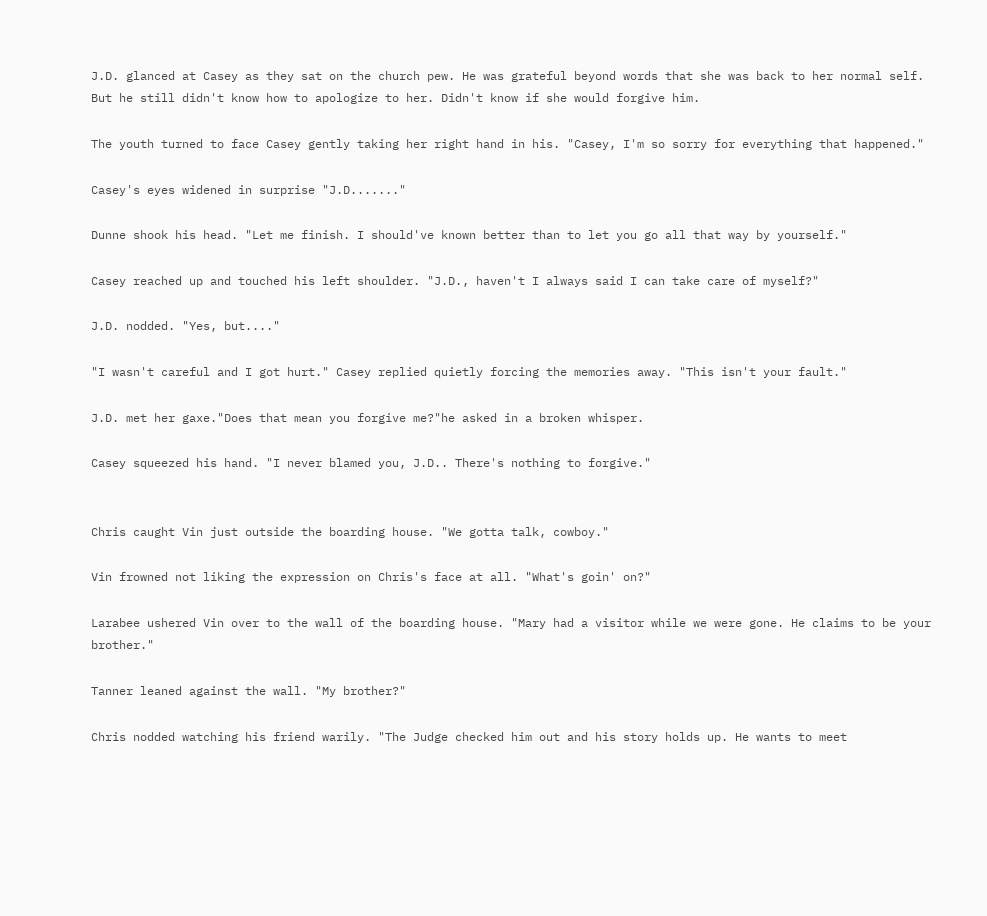J.D. glanced at Casey as they sat on the church pew. He was grateful beyond words that she was back to her normal self. But he still didn't know how to apologize to her. Didn't know if she would forgive him.

The youth turned to face Casey gently taking her right hand in his. "Casey, I'm so sorry for everything that happened."

Casey's eyes widened in surprise "J.D......."

Dunne shook his head. "Let me finish. I should've known better than to let you go all that way by yourself."

Casey reached up and touched his left shoulder. "J.D., haven't I always said I can take care of myself?"

J.D. nodded. "Yes, but...."

"I wasn't careful and I got hurt." Casey replied quietly forcing the memories away. "This isn't your fault."

J.D. met her gaxe."Does that mean you forgive me?"he asked in a broken whisper.

Casey squeezed his hand. "I never blamed you, J.D.. There's nothing to forgive."


Chris caught Vin just outside the boarding house. "We gotta talk, cowboy."

Vin frowned not liking the expression on Chris's face at all. "What's goin' on?"

Larabee ushered Vin over to the wall of the boarding house. "Mary had a visitor while we were gone. He claims to be your brother."

Tanner leaned against the wall. "My brother?"

Chris nodded watching his friend warily. "The Judge checked him out and his story holds up. He wants to meet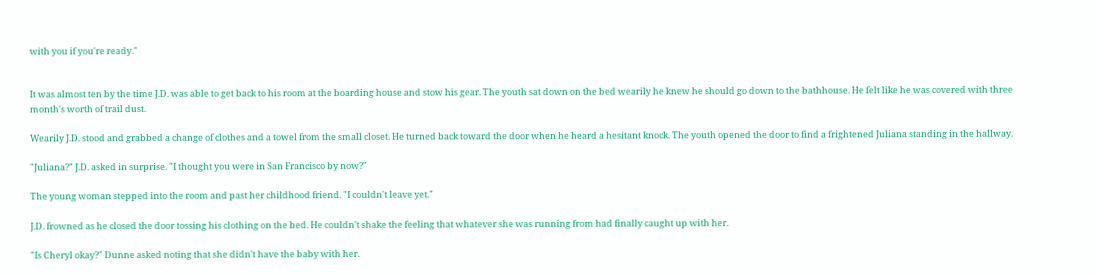with you if you're ready."


It was almost ten by the time J.D. was able to get back to his room at the boarding house and stow his gear. The youth sat down on the bed wearily he knew he should go down to the bathhouse. He felt like he was covered with three month's worth of trail dust.

Wearily J.D. stood and grabbed a change of clothes and a towel from the small closet. He turned back toward the door when he heard a hesitant knock. The youth opened the door to find a frightened Juliana standing in the hallway.

"Juliana?" J.D. asked in surprise. "I thought you were in San Francisco by now?"

The young woman stepped into the room and past her childhood friend. "I couldn't leave yet."

J.D. frowned as he closed the door tossing his clothing on the bed. He couldn't shake the feeling that whatever she was running from had finally caught up with her.

"Is Cheryl okay?" Dunne asked noting that she didn't have the baby with her.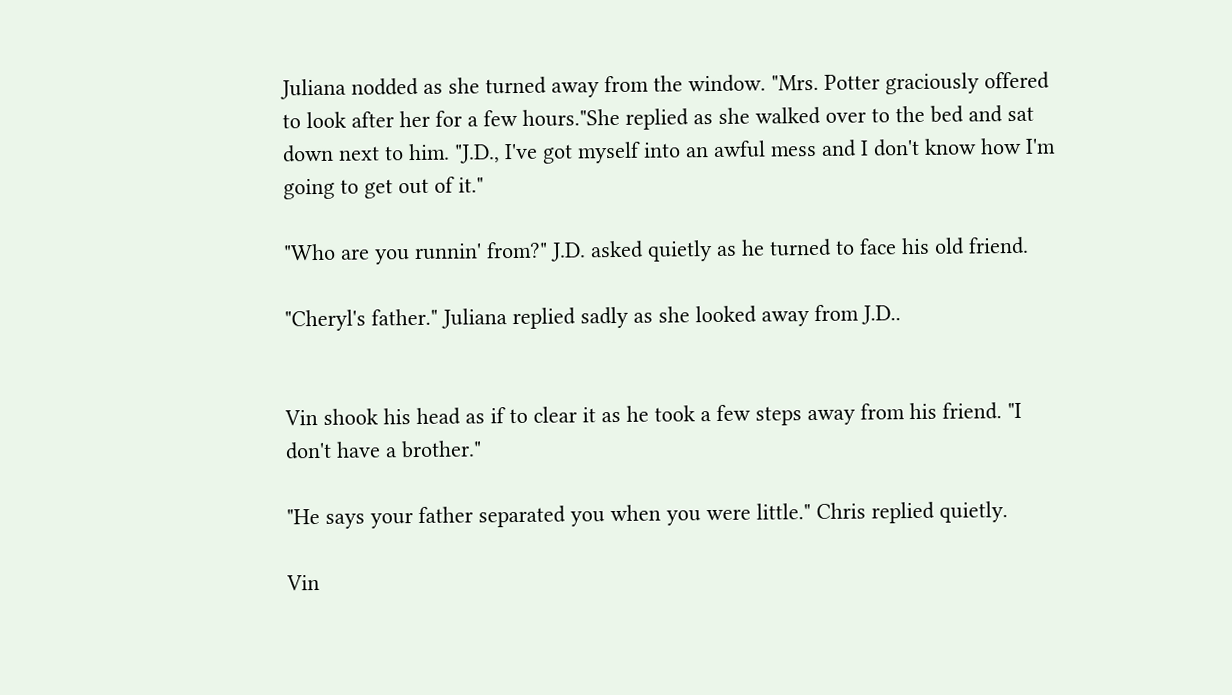Juliana nodded as she turned away from the window. "Mrs. Potter graciously offered to look after her for a few hours."She replied as she walked over to the bed and sat down next to him. "J.D., I've got myself into an awful mess and I don't know how I'm going to get out of it."

"Who are you runnin' from?" J.D. asked quietly as he turned to face his old friend.

"Cheryl's father." Juliana replied sadly as she looked away from J.D..


Vin shook his head as if to clear it as he took a few steps away from his friend. "I don't have a brother."

"He says your father separated you when you were little." Chris replied quietly.

Vin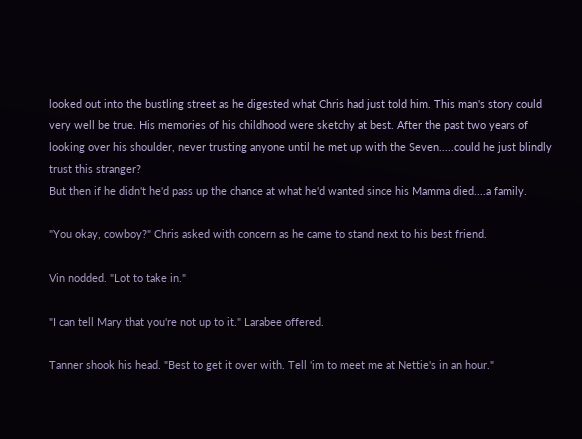looked out into the bustling street as he digested what Chris had just told him. This man's story could very well be true. His memories of his childhood were sketchy at best. After the past two years of looking over his shoulder, never trusting anyone until he met up with the Seven.....could he just blindly trust this stranger?
But then if he didn't he'd pass up the chance at what he'd wanted since his Mamma died....a family.

"You okay, cowboy?" Chris asked with concern as he came to stand next to his best friend.

Vin nodded. "Lot to take in."

"I can tell Mary that you're not up to it." Larabee offered.

Tanner shook his head. "Best to get it over with. Tell 'im to meet me at Nettie's in an hour."